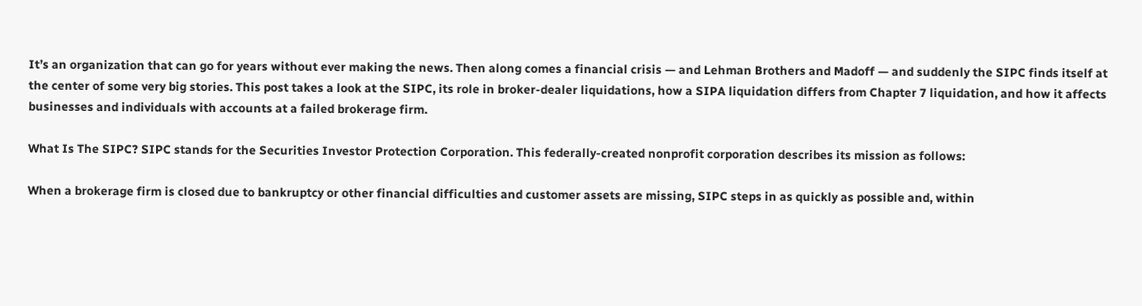It’s an organization that can go for years without ever making the news. Then along comes a financial crisis — and Lehman Brothers and Madoff — and suddenly the SIPC finds itself at the center of some very big stories. This post takes a look at the SIPC, its role in broker-dealer liquidations, how a SIPA liquidation differs from Chapter 7 liquidation, and how it affects businesses and individuals with accounts at a failed brokerage firm.

What Is The SIPC? SIPC stands for the Securities Investor Protection Corporation. This federally-created nonprofit corporation describes its mission as follows:

When a brokerage firm is closed due to bankruptcy or other financial difficulties and customer assets are missing, SIPC steps in as quickly as possible and, within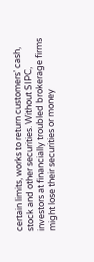certain limits, works to return customers’ cash, stock and other securities. Without SIPC, investors at financially troubled brokerage firms might lose their securities or money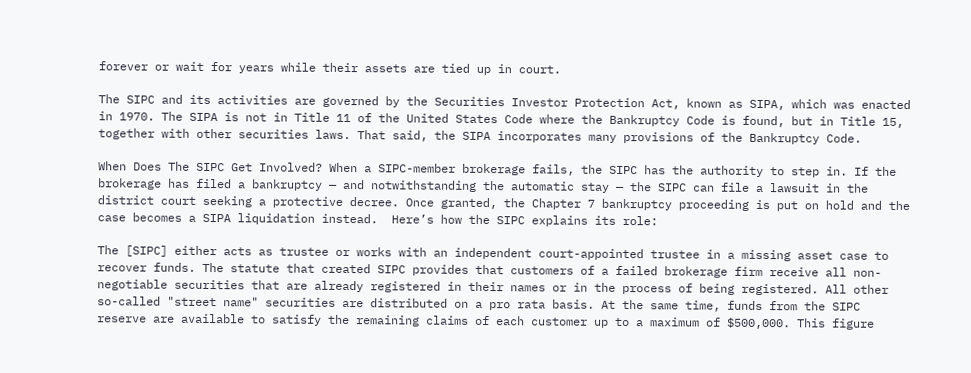forever or wait for years while their assets are tied up in court.

The SIPC and its activities are governed by the Securities Investor Protection Act, known as SIPA, which was enacted in 1970. The SIPA is not in Title 11 of the United States Code where the Bankruptcy Code is found, but in Title 15, together with other securities laws. That said, the SIPA incorporates many provisions of the Bankruptcy Code.

When Does The SIPC Get Involved? When a SIPC-member brokerage fails, the SIPC has the authority to step in. If the brokerage has filed a bankruptcy — and notwithstanding the automatic stay — the SIPC can file a lawsuit in the district court seeking a protective decree. Once granted, the Chapter 7 bankruptcy proceeding is put on hold and the case becomes a SIPA liquidation instead.  Here’s how the SIPC explains its role:

The [SIPC] either acts as trustee or works with an independent court-appointed trustee in a missing asset case to recover funds. The statute that created SIPC provides that customers of a failed brokerage firm receive all non-negotiable securities that are already registered in their names or in the process of being registered. All other so-called "street name" securities are distributed on a pro rata basis. At the same time, funds from the SIPC reserve are available to satisfy the remaining claims of each customer up to a maximum of $500,000. This figure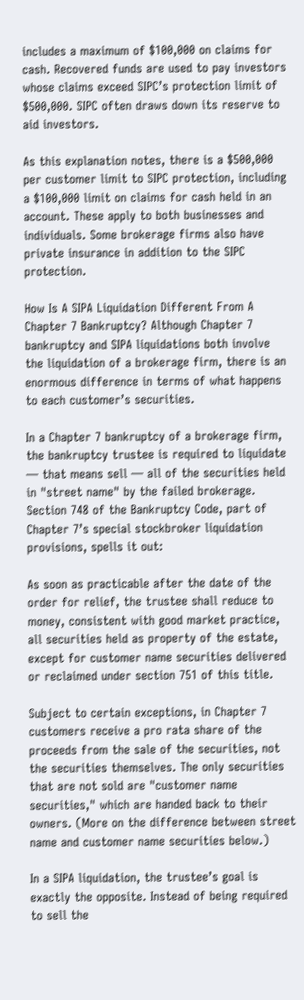includes a maximum of $100,000 on claims for cash. Recovered funds are used to pay investors whose claims exceed SIPC’s protection limit of $500,000. SIPC often draws down its reserve to aid investors.

As this explanation notes, there is a $500,000 per customer limit to SIPC protection, including a $100,000 limit on claims for cash held in an account. These apply to both businesses and individuals. Some brokerage firms also have private insurance in addition to the SIPC protection.

How Is A SIPA Liquidation Different From A Chapter 7 Bankruptcy? Although Chapter 7 bankruptcy and SIPA liquidations both involve the liquidation of a brokerage firm, there is an enormous difference in terms of what happens to each customer’s securities.

In a Chapter 7 bankruptcy of a brokerage firm, the bankruptcy trustee is required to liquidate — that means sell — all of the securities held in "street name" by the failed brokerage. Section 748 of the Bankruptcy Code, part of Chapter 7’s special stockbroker liquidation provisions, spells it out:

As soon as practicable after the date of the order for relief, the trustee shall reduce to money, consistent with good market practice, all securities held as property of the estate, except for customer name securities delivered or reclaimed under section 751 of this title.

Subject to certain exceptions, in Chapter 7 customers receive a pro rata share of the proceeds from the sale of the securities, not the securities themselves. The only securities that are not sold are "customer name securities," which are handed back to their owners. (More on the difference between street name and customer name securities below.)

In a SIPA liquidation, the trustee’s goal is exactly the opposite. Instead of being required to sell the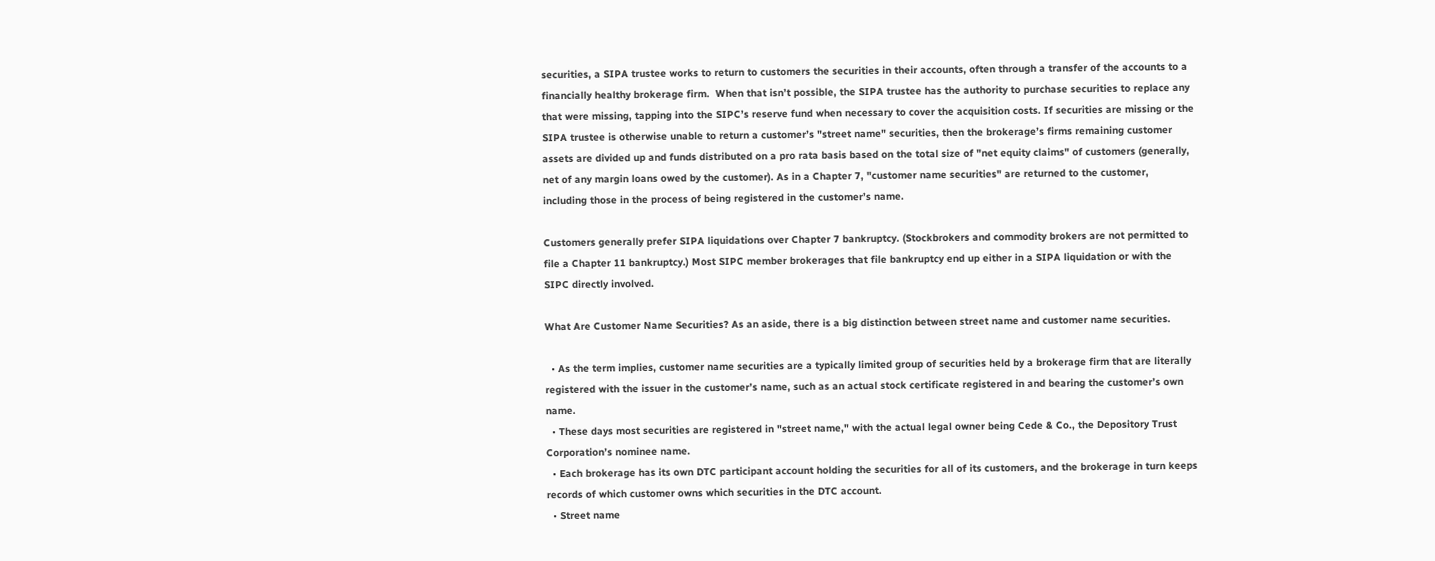securities, a SIPA trustee works to return to customers the securities in their accounts, often through a transfer of the accounts to a financially healthy brokerage firm.  When that isn’t possible, the SIPA trustee has the authority to purchase securities to replace any that were missing, tapping into the SIPC’s reserve fund when necessary to cover the acquisition costs. If securities are missing or the SIPA trustee is otherwise unable to return a customer’s "street name" securities, then the brokerage’s firms remaining customer assets are divided up and funds distributed on a pro rata basis based on the total size of "net equity claims" of customers (generally, net of any margin loans owed by the customer). As in a Chapter 7, "customer name securities" are returned to the customer, including those in the process of being registered in the customer’s name.

Customers generally prefer SIPA liquidations over Chapter 7 bankruptcy. (Stockbrokers and commodity brokers are not permitted to file a Chapter 11 bankruptcy.) Most SIPC member brokerages that file bankruptcy end up either in a SIPA liquidation or with the SIPC directly involved.

What Are Customer Name Securities? As an aside, there is a big distinction between street name and customer name securities.

  • As the term implies, customer name securities are a typically limited group of securities held by a brokerage firm that are literally registered with the issuer in the customer’s name, such as an actual stock certificate registered in and bearing the customer’s own name.
  • These days most securities are registered in "street name," with the actual legal owner being Cede & Co., the Depository Trust Corporation’s nominee name.
  • Each brokerage has its own DTC participant account holding the securities for all of its customers, and the brokerage in turn keeps records of which customer owns which securities in the DTC account.
  • Street name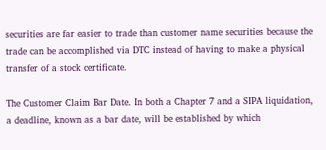securities are far easier to trade than customer name securities because the trade can be accomplished via DTC instead of having to make a physical transfer of a stock certificate.

The Customer Claim Bar Date. In both a Chapter 7 and a SIPA liquidation, a deadline, known as a bar date, will be established by which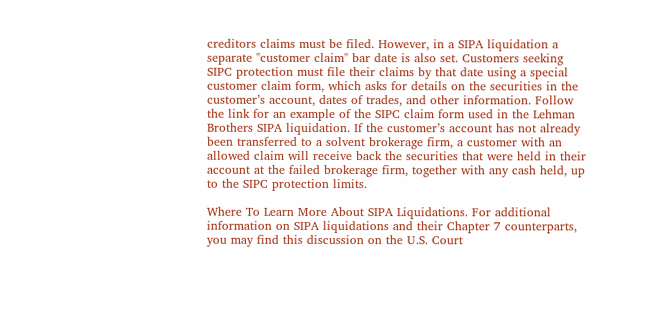creditors claims must be filed. However, in a SIPA liquidation a separate "customer claim" bar date is also set. Customers seeking SIPC protection must file their claims by that date using a special customer claim form, which asks for details on the securities in the customer’s account, dates of trades, and other information. Follow the link for an example of the SIPC claim form used in the Lehman Brothers SIPA liquidation. If the customer’s account has not already been transferred to a solvent brokerage firm, a customer with an allowed claim will receive back the securities that were held in their account at the failed brokerage firm, together with any cash held, up to the SIPC protection limits.

Where To Learn More About SIPA Liquidations. For additional information on SIPA liquidations and their Chapter 7 counterparts, you may find this discussion on the U.S. Court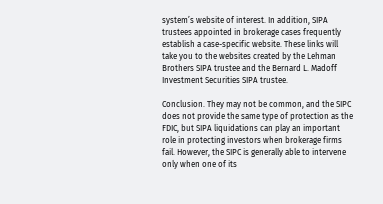system’s website of interest. In addition, SIPA trustees appointed in brokerage cases frequently establish a case-specific website. These links will take you to the websites created by the Lehman Brothers SIPA trustee and the Bernard L. Madoff Investment Securities SIPA trustee.

Conclusion. They may not be common, and the SIPC does not provide the same type of protection as the FDIC, but SIPA liquidations can play an important role in protecting investors when brokerage firms fail. However, the SIPC is generally able to intervene only when one of its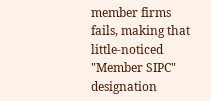member firms fails, making that little-noticed "Member SIPC" designation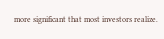more significant that most investors realize.